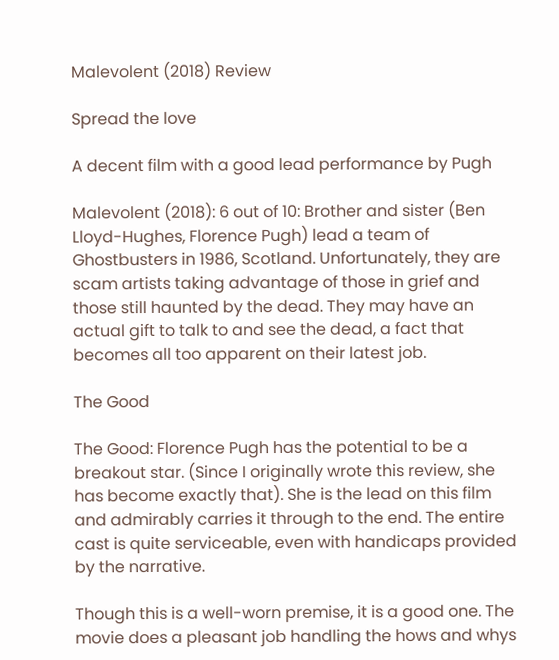Malevolent (2018) Review

Spread the love

A decent film with a good lead performance by Pugh

Malevolent (2018): 6 out of 10: Brother and sister (Ben Lloyd-Hughes, Florence Pugh) lead a team of Ghostbusters in 1986, Scotland. Unfortunately, they are scam artists taking advantage of those in grief and those still haunted by the dead. They may have an actual gift to talk to and see the dead, a fact that becomes all too apparent on their latest job.

The Good

The Good: Florence Pugh has the potential to be a breakout star. (Since I originally wrote this review, she has become exactly that). She is the lead on this film and admirably carries it through to the end. The entire cast is quite serviceable, even with handicaps provided by the narrative.

Though this is a well-worn premise, it is a good one. The movie does a pleasant job handling the hows and whys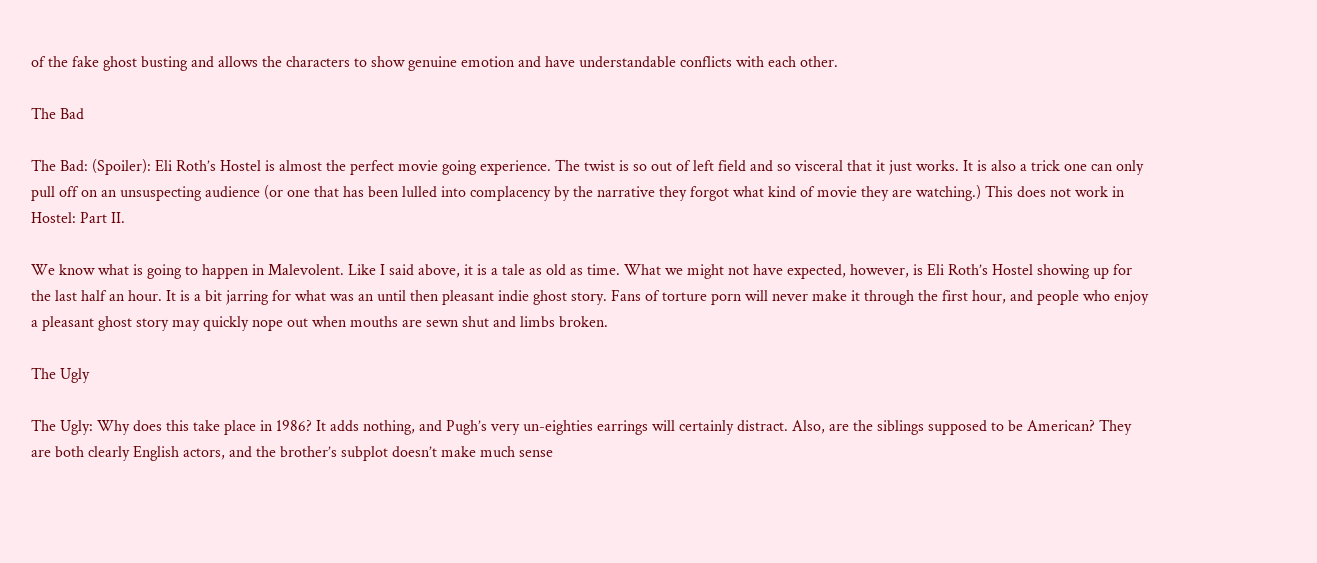of the fake ghost busting and allows the characters to show genuine emotion and have understandable conflicts with each other.

The Bad

The Bad: (Spoiler): Eli Roth’s Hostel is almost the perfect movie going experience. The twist is so out of left field and so visceral that it just works. It is also a trick one can only pull off on an unsuspecting audience (or one that has been lulled into complacency by the narrative they forgot what kind of movie they are watching.) This does not work in Hostel: Part II.

We know what is going to happen in Malevolent. Like I said above, it is a tale as old as time. What we might not have expected, however, is Eli Roth’s Hostel showing up for the last half an hour. It is a bit jarring for what was an until then pleasant indie ghost story. Fans of torture porn will never make it through the first hour, and people who enjoy a pleasant ghost story may quickly nope out when mouths are sewn shut and limbs broken.

The Ugly

The Ugly: Why does this take place in 1986? It adds nothing, and Pugh’s very un-eighties earrings will certainly distract. Also, are the siblings supposed to be American? They are both clearly English actors, and the brother’s subplot doesn’t make much sense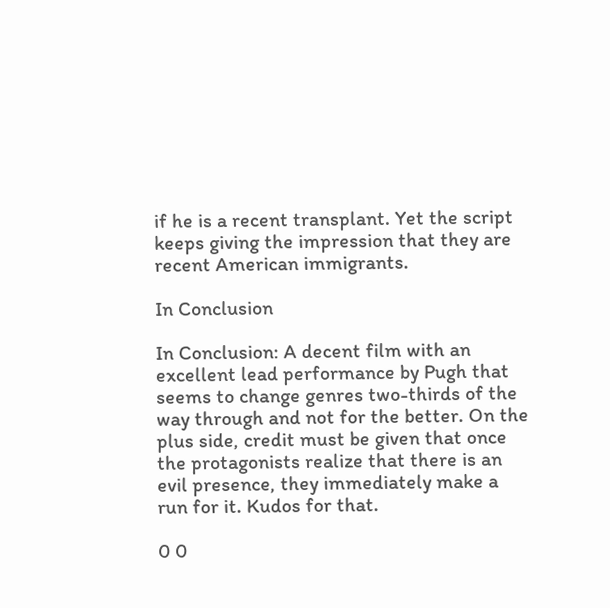if he is a recent transplant. Yet the script keeps giving the impression that they are recent American immigrants.

In Conclusion

In Conclusion: A decent film with an excellent lead performance by Pugh that seems to change genres two-thirds of the way through and not for the better. On the plus side, credit must be given that once the protagonists realize that there is an evil presence, they immediately make a run for it. Kudos for that.

0 0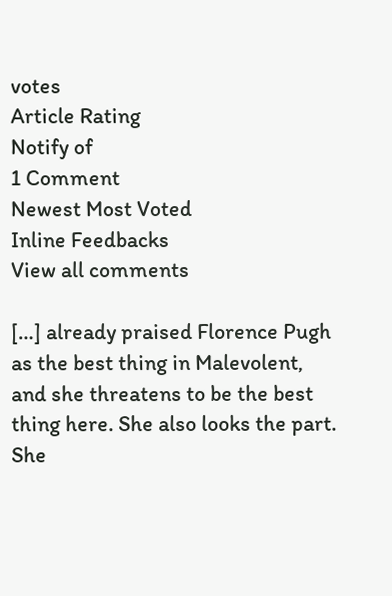votes
Article Rating
Notify of
1 Comment
Newest Most Voted
Inline Feedbacks
View all comments

[…] already praised Florence Pugh as the best thing in Malevolent, and she threatens to be the best thing here. She also looks the part. She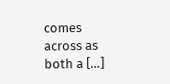comes across as both a […]